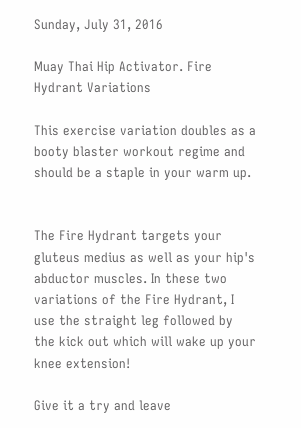Sunday, July 31, 2016

Muay Thai Hip Activator. Fire Hydrant Variations

This exercise variation doubles as a booty blaster workout regime and should be a staple in your warm up.


The Fire Hydrant targets your gluteus medius as well as your hip's abductor muscles. In these two variations of the Fire Hydrant, I use the straight leg followed by the kick out which will wake up your knee extension!

Give it a try and leave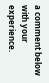a comment below with your experience.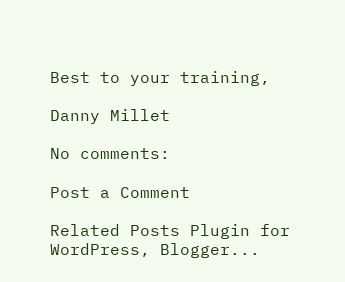Best to your training,

Danny Millet

No comments:

Post a Comment

Related Posts Plugin for WordPress, Blogger...